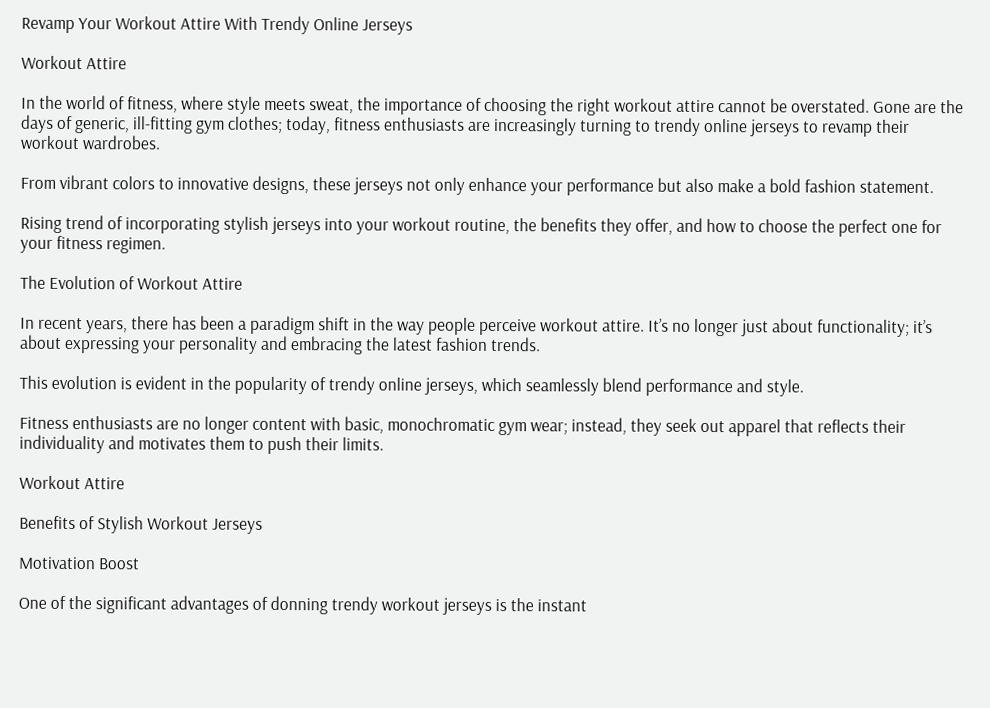Revamp Your Workout Attire With Trendy Online Jerseys

Workout Attire

In the world of fitness, where style meets sweat, the importance of choosing the right workout attire cannot be overstated. Gone are the days of generic, ill-fitting gym clothes; today, fitness enthusiasts are increasingly turning to trendy online jerseys to revamp their workout wardrobes.

From vibrant colors to innovative designs, these jerseys not only enhance your performance but also make a bold fashion statement.

Rising trend of incorporating stylish jerseys into your workout routine, the benefits they offer, and how to choose the perfect one for your fitness regimen.

The Evolution of Workout Attire

In recent years, there has been a paradigm shift in the way people perceive workout attire. It’s no longer just about functionality; it’s about expressing your personality and embracing the latest fashion trends.

This evolution is evident in the popularity of trendy online jerseys, which seamlessly blend performance and style.

Fitness enthusiasts are no longer content with basic, monochromatic gym wear; instead, they seek out apparel that reflects their individuality and motivates them to push their limits.

Workout Attire

Benefits of Stylish Workout Jerseys

Motivation Boost

One of the significant advantages of donning trendy workout jerseys is the instant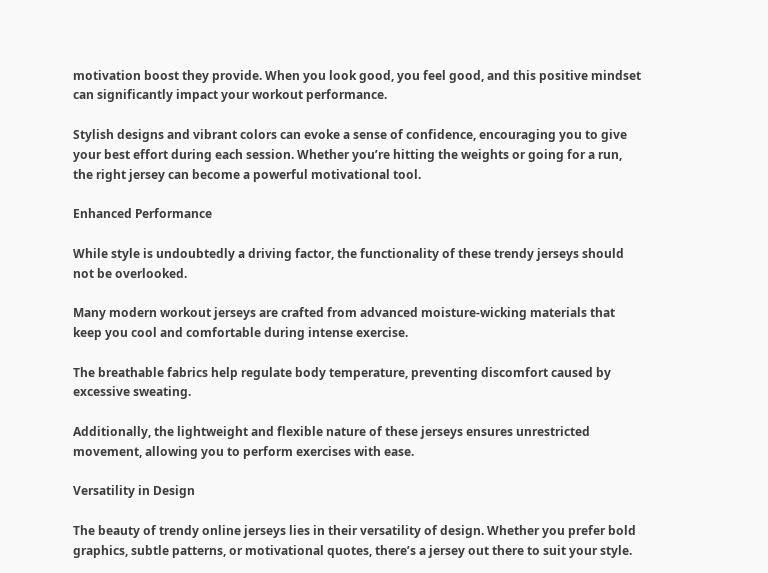motivation boost they provide. When you look good, you feel good, and this positive mindset can significantly impact your workout performance.

Stylish designs and vibrant colors can evoke a sense of confidence, encouraging you to give your best effort during each session. Whether you’re hitting the weights or going for a run, the right jersey can become a powerful motivational tool.

Enhanced Performance

While style is undoubtedly a driving factor, the functionality of these trendy jerseys should not be overlooked.

Many modern workout jerseys are crafted from advanced moisture-wicking materials that keep you cool and comfortable during intense exercise.

The breathable fabrics help regulate body temperature, preventing discomfort caused by excessive sweating.

Additionally, the lightweight and flexible nature of these jerseys ensures unrestricted movement, allowing you to perform exercises with ease.

Versatility in Design

The beauty of trendy online jerseys lies in their versatility of design. Whether you prefer bold graphics, subtle patterns, or motivational quotes, there’s a jersey out there to suit your style.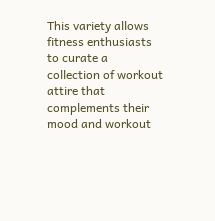This variety allows fitness enthusiasts to curate a collection of workout attire that complements their mood and workout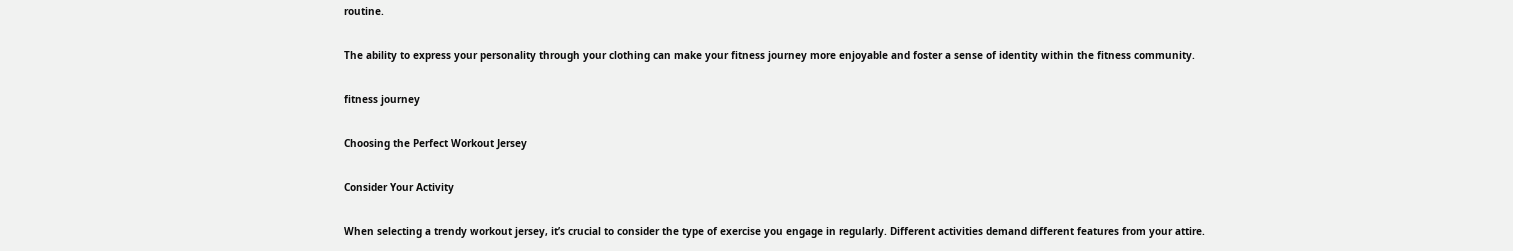routine.

The ability to express your personality through your clothing can make your fitness journey more enjoyable and foster a sense of identity within the fitness community.

fitness journey

Choosing the Perfect Workout Jersey

Consider Your Activity

When selecting a trendy workout jersey, it’s crucial to consider the type of exercise you engage in regularly. Different activities demand different features from your attire.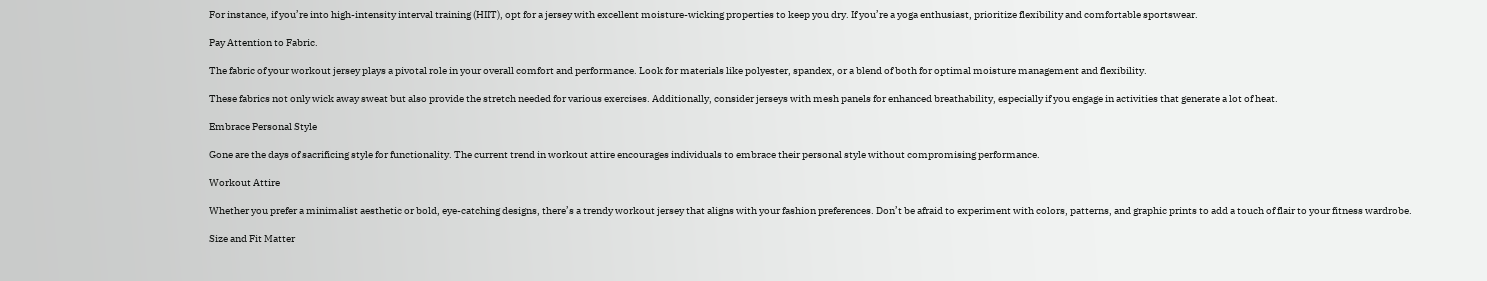For instance, if you’re into high-intensity interval training (HIIT), opt for a jersey with excellent moisture-wicking properties to keep you dry. If you’re a yoga enthusiast, prioritize flexibility and comfortable sportswear.

Pay Attention to Fabric.

The fabric of your workout jersey plays a pivotal role in your overall comfort and performance. Look for materials like polyester, spandex, or a blend of both for optimal moisture management and flexibility.

These fabrics not only wick away sweat but also provide the stretch needed for various exercises. Additionally, consider jerseys with mesh panels for enhanced breathability, especially if you engage in activities that generate a lot of heat.

Embrace Personal Style

Gone are the days of sacrificing style for functionality. The current trend in workout attire encourages individuals to embrace their personal style without compromising performance.

Workout Attire

Whether you prefer a minimalist aesthetic or bold, eye-catching designs, there’s a trendy workout jersey that aligns with your fashion preferences. Don’t be afraid to experiment with colors, patterns, and graphic prints to add a touch of flair to your fitness wardrobe.

Size and Fit Matter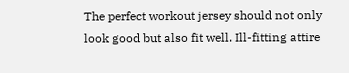The perfect workout jersey should not only look good but also fit well. Ill-fitting attire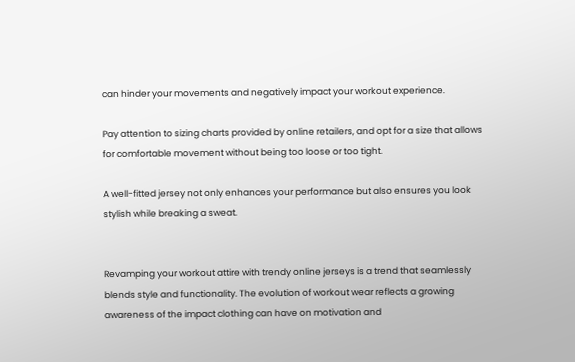can hinder your movements and negatively impact your workout experience.

Pay attention to sizing charts provided by online retailers, and opt for a size that allows for comfortable movement without being too loose or too tight.

A well-fitted jersey not only enhances your performance but also ensures you look stylish while breaking a sweat.


Revamping your workout attire with trendy online jerseys is a trend that seamlessly blends style and functionality. The evolution of workout wear reflects a growing awareness of the impact clothing can have on motivation and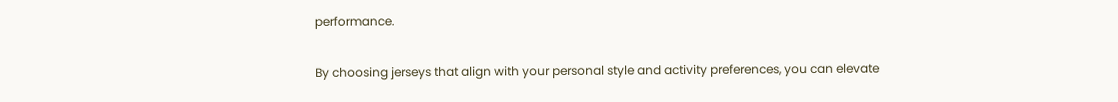performance.

By choosing jerseys that align with your personal style and activity preferences, you can elevate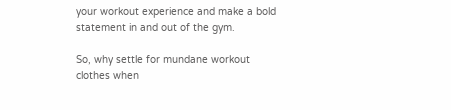your workout experience and make a bold statement in and out of the gym.

So, why settle for mundane workout clothes when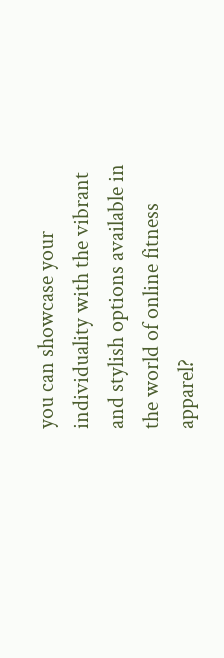you can showcase your individuality with the vibrant and stylish options available in the world of online fitness apparel?